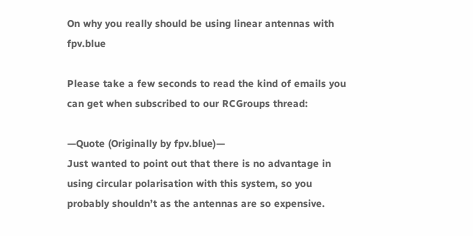On why you really should be using linear antennas with fpv.blue

Please take a few seconds to read the kind of emails you can get when subscribed to our RCGroups thread:

—Quote (Originally by fpv.blue)—
Just wanted to point out that there is no advantage in using circular polarisation with this system, so you probably shouldn’t as the antennas are so expensive.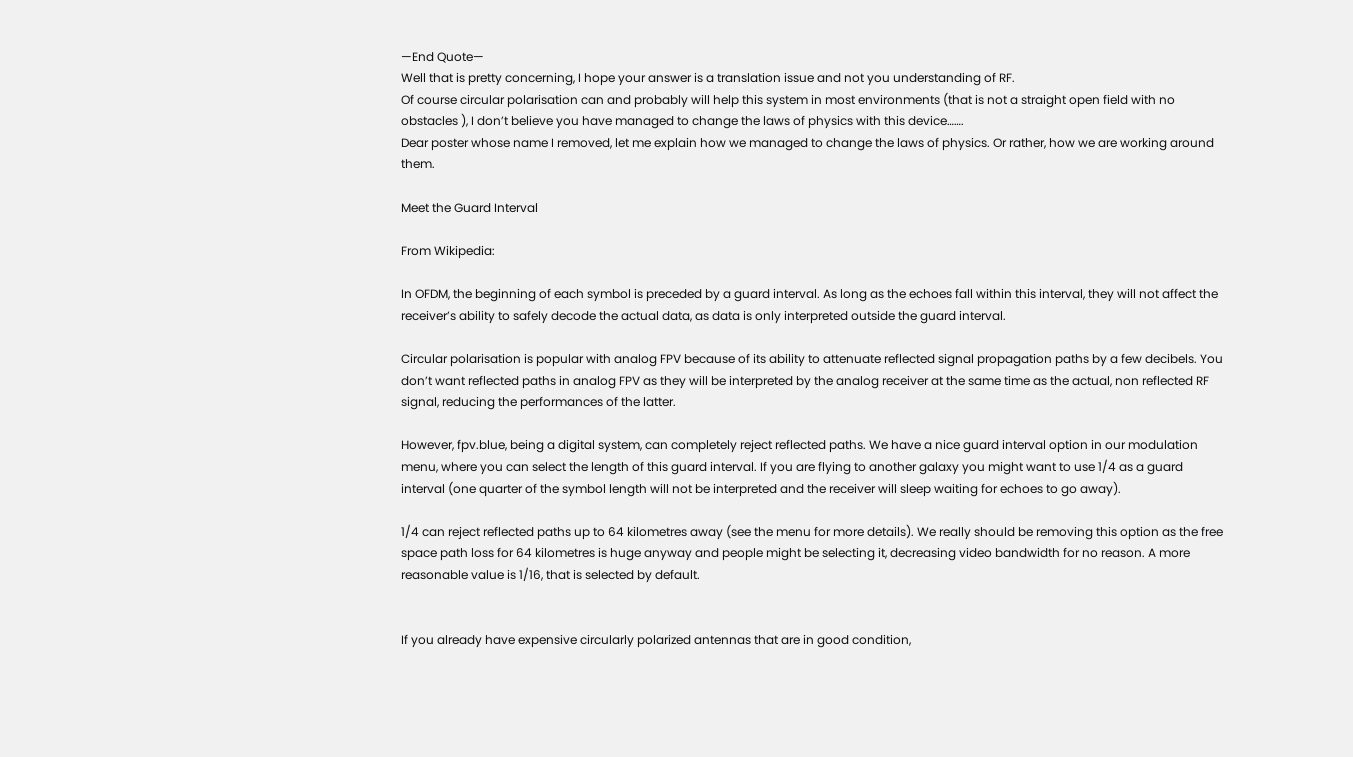—End Quote—
Well that is pretty concerning, I hope your answer is a translation issue and not you understanding of RF.
Of course circular polarisation can and probably will help this system in most environments (that is not a straight open field with no obstacles ), I don’t believe you have managed to change the laws of physics with this device…….
Dear poster whose name I removed, let me explain how we managed to change the laws of physics. Or rather, how we are working around them.

Meet the Guard Interval

From Wikipedia:

In OFDM, the beginning of each symbol is preceded by a guard interval. As long as the echoes fall within this interval, they will not affect the receiver’s ability to safely decode the actual data, as data is only interpreted outside the guard interval.

Circular polarisation is popular with analog FPV because of its ability to attenuate reflected signal propagation paths by a few decibels. You don’t want reflected paths in analog FPV as they will be interpreted by the analog receiver at the same time as the actual, non reflected RF signal, reducing the performances of the latter.

However, fpv.blue, being a digital system, can completely reject reflected paths. We have a nice guard interval option in our modulation menu, where you can select the length of this guard interval. If you are flying to another galaxy you might want to use 1/4 as a guard interval (one quarter of the symbol length will not be interpreted and the receiver will sleep waiting for echoes to go away).

1/4 can reject reflected paths up to 64 kilometres away (see the menu for more details). We really should be removing this option as the free space path loss for 64 kilometres is huge anyway and people might be selecting it, decreasing video bandwidth for no reason. A more reasonable value is 1/16, that is selected by default.


If you already have expensive circularly polarized antennas that are in good condition,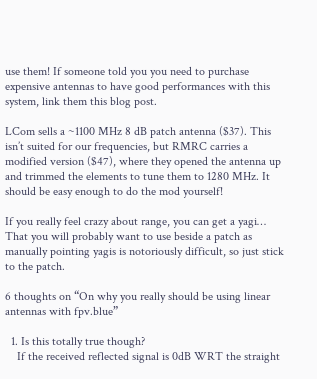use them! If someone told you you need to purchase expensive antennas to have good performances with this system, link them this blog post.

LCom sells a ~1100 MHz 8 dB patch antenna ($37). This isn’t suited for our frequencies, but RMRC carries a modified version ($47), where they opened the antenna up and trimmed the elements to tune them to 1280 MHz. It should be easy enough to do the mod yourself!

If you really feel crazy about range, you can get a yagi… That you will probably want to use beside a patch as manually pointing yagis is notoriously difficult, so just stick to the patch.

6 thoughts on “On why you really should be using linear antennas with fpv.blue”

  1. Is this totally true though?
    If the received reflected signal is 0dB WRT the straight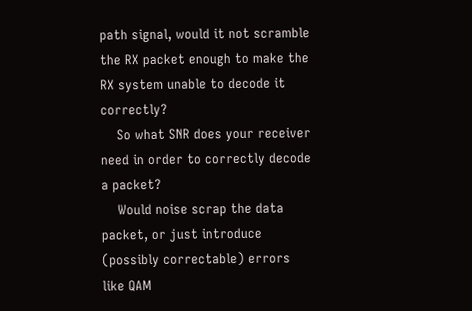path signal, would it not scramble the RX packet enough to make the RX system unable to decode it correctly?
    So what SNR does your receiver need in order to correctly decode a packet?
    Would noise scrap the data packet, or just introduce (possibly correctable) errors like QAM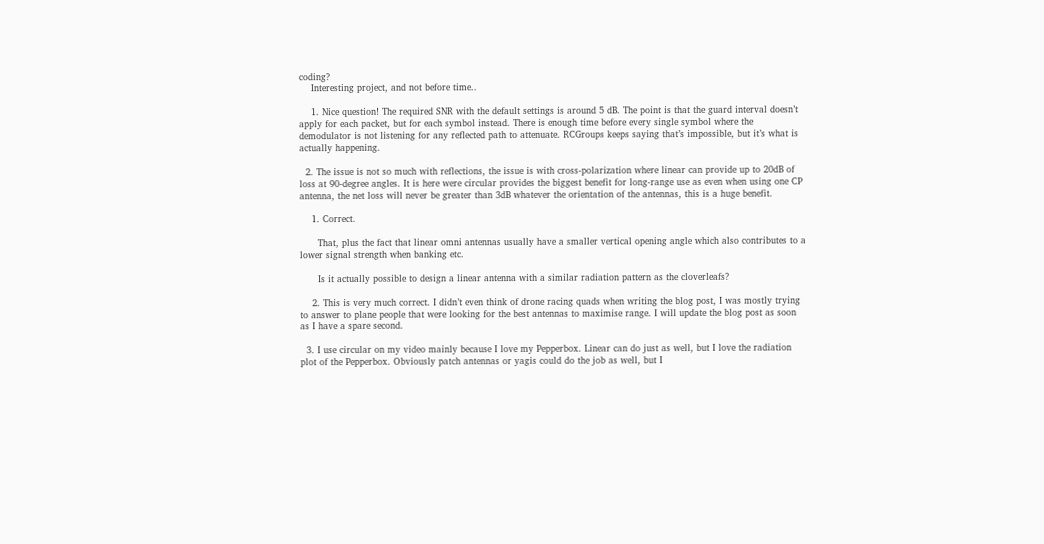coding?
    Interesting project, and not before time..

    1. Nice question! The required SNR with the default settings is around 5 dB. The point is that the guard interval doesn’t apply for each packet, but for each symbol instead. There is enough time before every single symbol where the demodulator is not listening for any reflected path to attenuate. RCGroups keeps saying that’s impossible, but it’s what is actually happening.

  2. The issue is not so much with reflections, the issue is with cross-polarization where linear can provide up to 20dB of loss at 90-degree angles. It is here were circular provides the biggest benefit for long-range use as even when using one CP antenna, the net loss will never be greater than 3dB whatever the orientation of the antennas, this is a huge benefit.

    1. Correct.

      That, plus the fact that linear omni antennas usually have a smaller vertical opening angle which also contributes to a lower signal strength when banking etc.

      Is it actually possible to design a linear antenna with a similar radiation pattern as the cloverleafs?

    2. This is very much correct. I didn’t even think of drone racing quads when writing the blog post, I was mostly trying to answer to plane people that were looking for the best antennas to maximise range. I will update the blog post as soon as I have a spare second.

  3. I use circular on my video mainly because I love my Pepperbox. Linear can do just as well, but I love the radiation plot of the Pepperbox. Obviously patch antennas or yagis could do the job as well, but I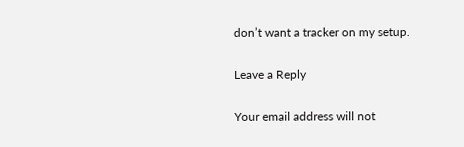don’t want a tracker on my setup.

Leave a Reply

Your email address will not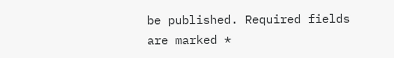be published. Required fields are marked *